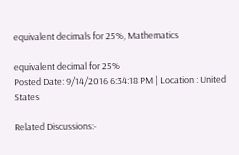equivalent decimals for 25%, Mathematics

equivalent decimal for 25%
Posted Date: 9/14/2016 6:34:18 PM | Location : United States

Related Discussions:-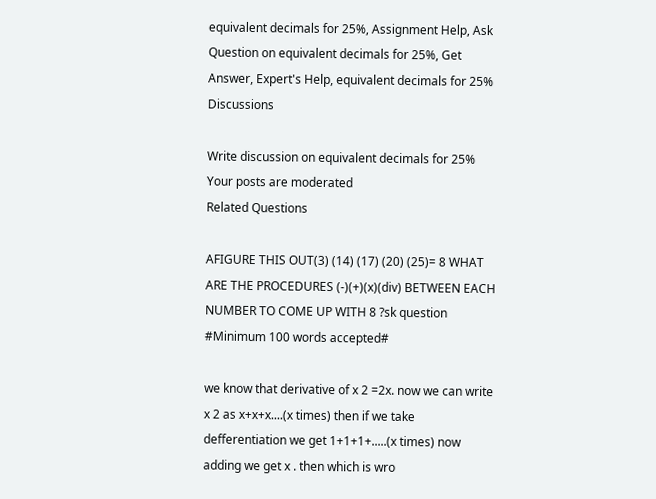equivalent decimals for 25%, Assignment Help, Ask Question on equivalent decimals for 25%, Get Answer, Expert's Help, equivalent decimals for 25% Discussions

Write discussion on equivalent decimals for 25%
Your posts are moderated
Related Questions

AFIGURE THIS OUT(3) (14) (17) (20) (25)= 8 WHAT ARE THE PROCEDURES (-)(+)(x)(div) BETWEEN EACH NUMBER TO COME UP WITH 8 ?sk question #Minimum 100 words accepted#

we know that derivative of x 2 =2x. now we can write x 2 as x+x+x....(x times) then if we take defferentiation we get 1+1+1+.....(x times) now adding we get x . then which is wro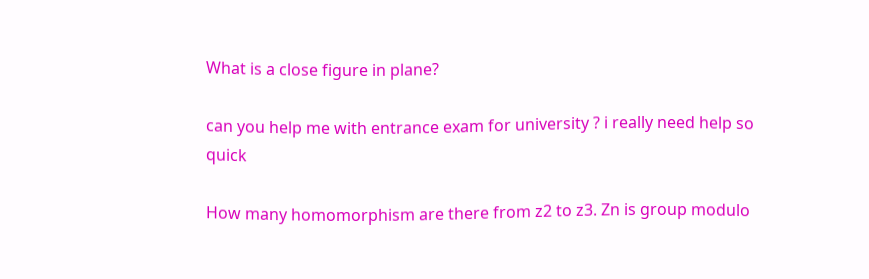What is a close figure in plane?

can you help me with entrance exam for university ? i really need help so quick

How many homomorphism are there from z2 to z3. Zn is group modulo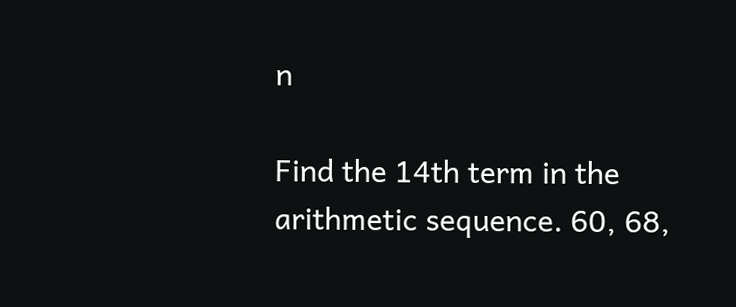n

Find the 14th term in the arithmetic sequence. 60, 68,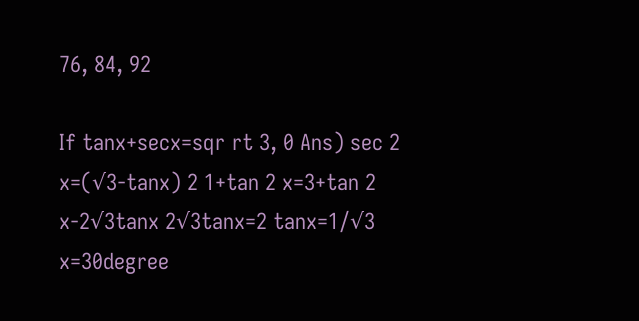76, 84, 92

If tanx+secx=sqr rt 3, 0 Ans) sec 2 x=(√3-tanx) 2 1+tan 2 x=3+tan 2 x-2√3tanx 2√3tanx=2 tanx=1/√3 x=30degree